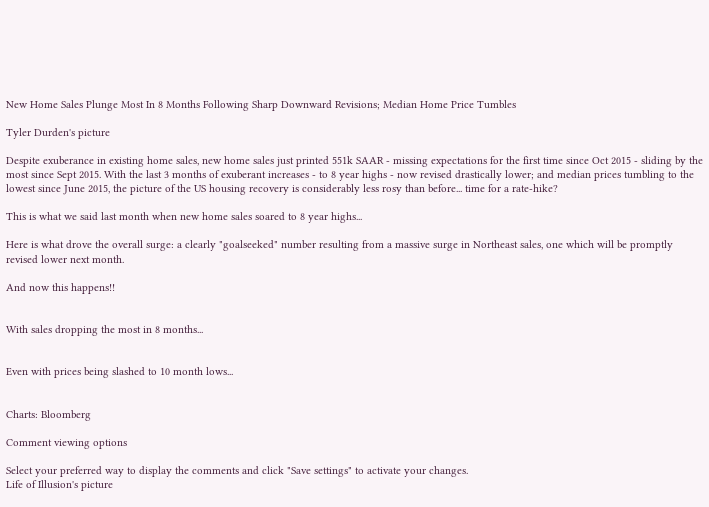New Home Sales Plunge Most In 8 Months Following Sharp Downward Revisions; Median Home Price Tumbles

Tyler Durden's picture

Despite exuberance in existing home sales, new home sales just printed 551k SAAR - missing expectations for the first time since Oct 2015 - sliding by the most since Sept 2015. With the last 3 months of exuberant increases - to 8 year highs - now revised drastically lower; and median prices tumbling to the lowest since June 2015, the picture of the US housing recovery is considerably less rosy than before... time for a rate-hike?

This is what we said last month when new home sales soared to 8 year highs...

Here is what drove the overall surge: a clearly "goalseeked" number resulting from a massive surge in Northeast sales, one which will be promptly revised lower next month.

And now this happens!!


With sales dropping the most in 8 months...


Even with prices being slashed to 10 month lows...


Charts: Bloomberg

Comment viewing options

Select your preferred way to display the comments and click "Save settings" to activate your changes.
Life of Illusion's picture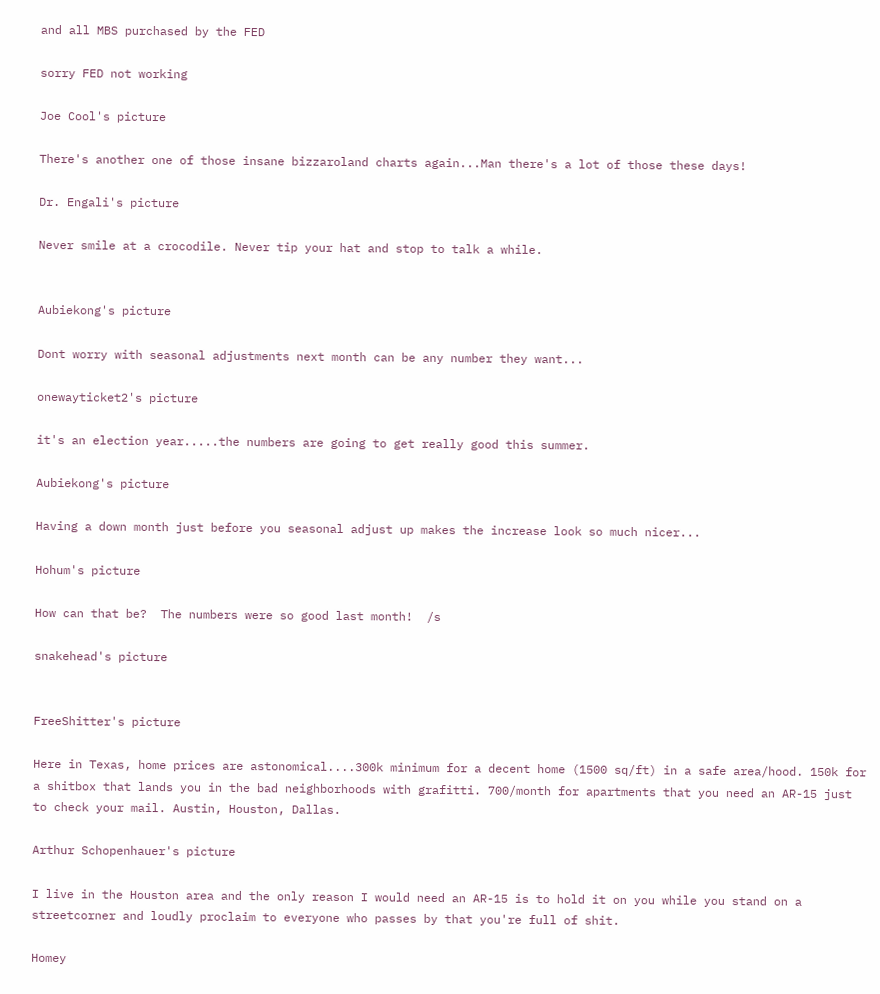and all MBS purchased by the FED

sorry FED not working

Joe Cool's picture

There's another one of those insane bizzaroland charts again...Man there's a lot of those these days!

Dr. Engali's picture

Never smile at a crocodile. Never tip your hat and stop to talk a while.


Aubiekong's picture

Dont worry with seasonal adjustments next month can be any number they want...

onewayticket2's picture

it's an election year.....the numbers are going to get really good this summer.

Aubiekong's picture

Having a down month just before you seasonal adjust up makes the increase look so much nicer...

Hohum's picture

How can that be?  The numbers were so good last month!  /s

snakehead's picture


FreeShitter's picture

Here in Texas, home prices are astonomical....300k minimum for a decent home (1500 sq/ft) in a safe area/hood. 150k for a shitbox that lands you in the bad neighborhoods with grafitti. 700/month for apartments that you need an AR-15 just to check your mail. Austin, Houston, Dallas.

Arthur Schopenhauer's picture

I live in the Houston area and the only reason I would need an AR-15 is to hold it on you while you stand on a streetcorner and loudly proclaim to everyone who passes by that you're full of shit.

Homey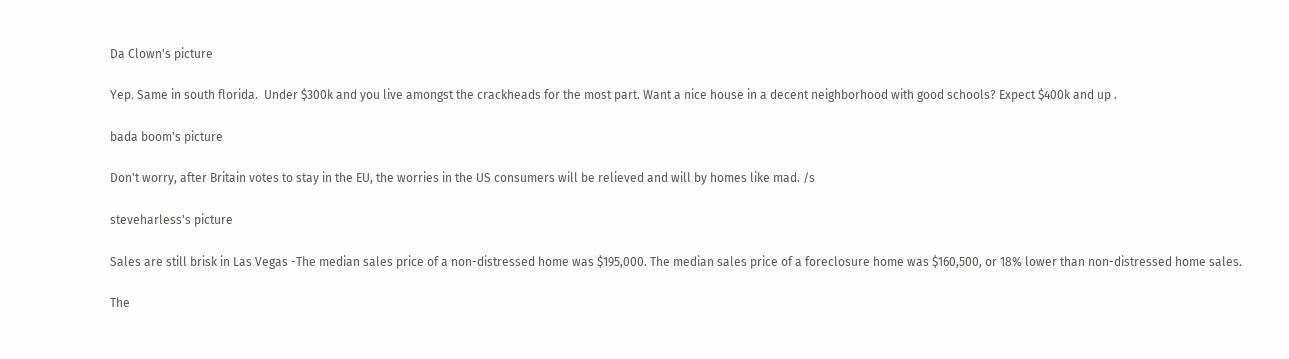Da Clown's picture

Yep. Same in south florida.  Under $300k and you live amongst the crackheads for the most part. Want a nice house in a decent neighborhood with good schools? Expect $400k and up .

bada boom's picture

Don't worry, after Britain votes to stay in the EU, the worries in the US consumers will be relieved and will by homes like mad. /s

steveharless's picture

Sales are still brisk in Las Vegas -The median sales price of a non-distressed home was $195,000. The median sales price of a foreclosure home was $160,500, or 18% lower than non-distressed home sales.

The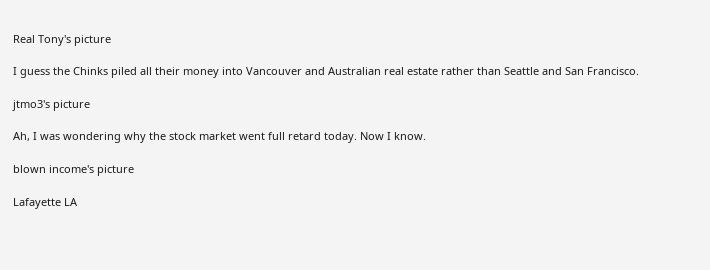Real Tony's picture

I guess the Chinks piled all their money into Vancouver and Australian real estate rather than Seattle and San Francisco.

jtmo3's picture

Ah, I was wondering why the stock market went full retard today. Now I know.

blown income's picture

Lafayette LA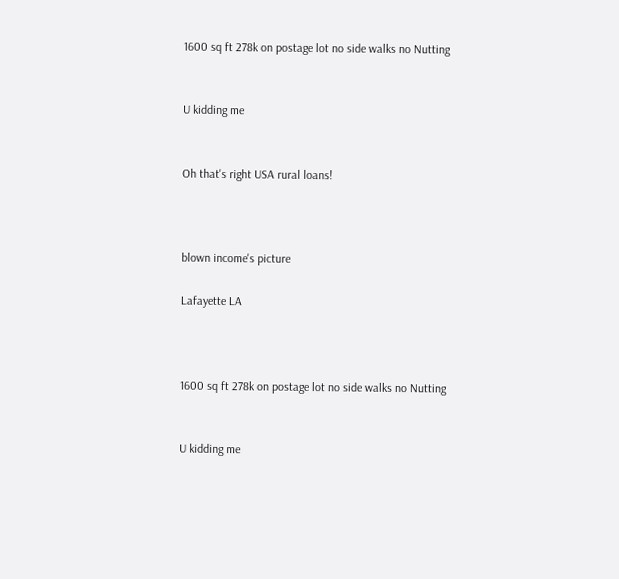1600 sq ft 278k on postage lot no side walks no Nutting


U kidding me


Oh that's right USA rural loans!



blown income's picture

Lafayette LA



1600 sq ft 278k on postage lot no side walks no Nutting


U kidding me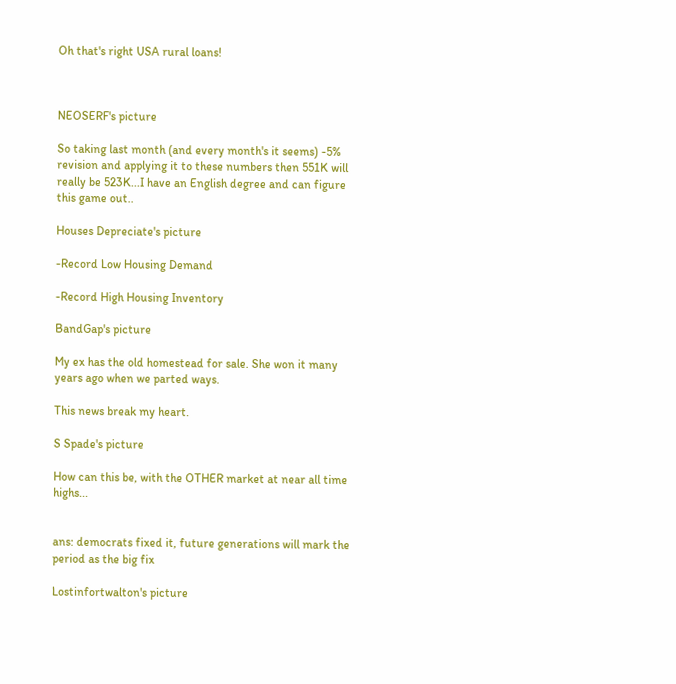Oh that's right USA rural loans!



NEOSERF's picture

So taking last month (and every month's it seems) -5% revision and applying it to these numbers then 551K will really be 523K...I have an English degree and can figure this game out..

Houses Depreciate's picture

-Record Low Housing Demand

-Record High Housing Inventory

BandGap's picture

My ex has the old homestead for sale. She won it many years ago when we parted ways.

This news break my heart.

S Spade's picture

How can this be, with the OTHER market at near all time highs...


ans: democrats fixed it, future generations will mark the period as the big fix

Lostinfortwalton's picture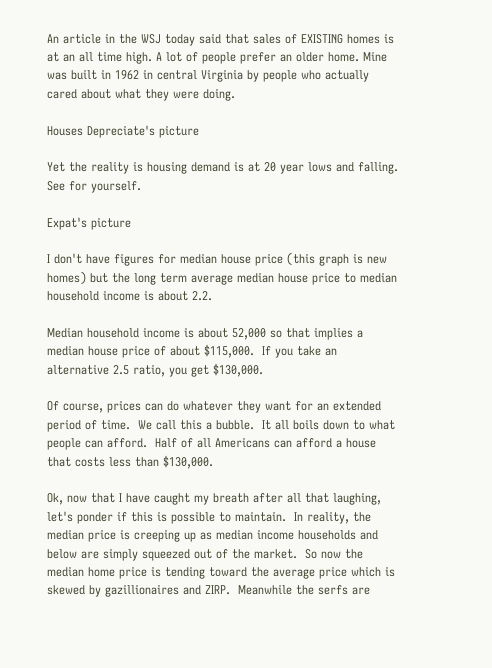An article in the WSJ today said that sales of EXISTING homes is at an all time high. A lot of people prefer an older home. Mine was built in 1962 in central Virginia by people who actually cared about what they were doing.

Houses Depreciate's picture

Yet the reality is housing demand is at 20 year lows and falling. See for yourself.

Expat's picture

I don't have figures for median house price (this graph is new homes) but the long term average median house price to median household income is about 2.2.

Median household income is about 52,000 so that implies a median house price of about $115,000.  If you take an alternative 2.5 ratio, you get $130,000.

Of course, prices can do whatever they want for an extended period of time.  We call this a bubble.  It all boils down to what people can afford.  Half of all Americans can afford a house that costs less than $130,000.

Ok, now that I have caught my breath after all that laughing, let's ponder if this is possible to maintain.  In reality, the median price is creeping up as median income households and below are simply squeezed out of the market.  So now the median home price is tending toward the average price which is skewed by gazillionaires and ZIRP.  Meanwhile the serfs are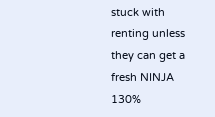stuck with renting unless they can get a fresh NINJA 130%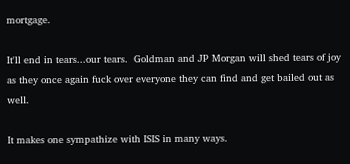mortgage.

It'll end in tears...our tears.  Goldman and JP Morgan will shed tears of joy as they once again fuck over everyone they can find and get bailed out as well.

It makes one sympathize with ISIS in many ways.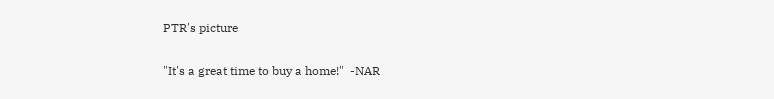PTR's picture

"It's a great time to buy a home!"  -NAR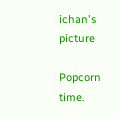ichan's picture

Popcorn time.